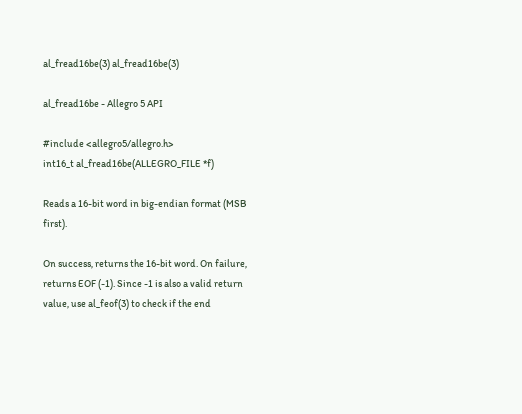al_fread16be(3) al_fread16be(3)

al_fread16be - Allegro 5 API

#include <allegro5/allegro.h>
int16_t al_fread16be(ALLEGRO_FILE *f)

Reads a 16-bit word in big-endian format (MSB first).

On success, returns the 16-bit word. On failure, returns EOF (-1). Since -1 is also a valid return value, use al_feof(3) to check if the end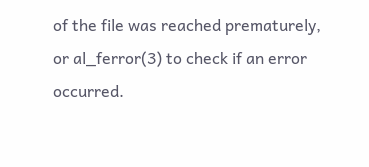of the file was reached prematurely, or al_ferror(3) to check if an error occurred.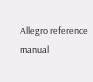Allegro reference manual